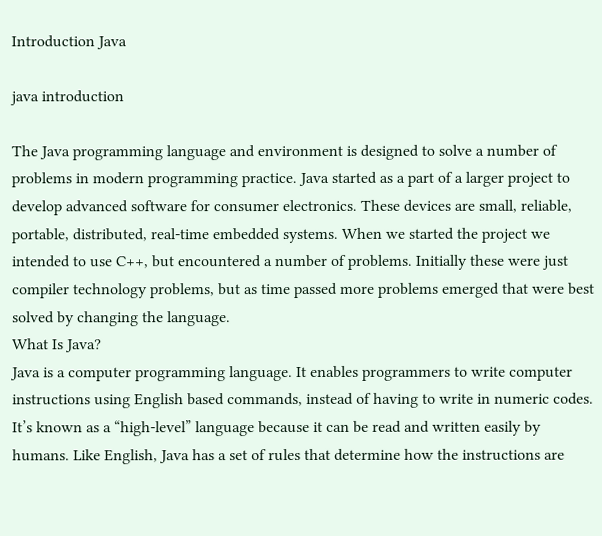Introduction Java

java introduction

The Java programming language and environment is designed to solve a number of problems in modern programming practice. Java started as a part of a larger project to develop advanced software for consumer electronics. These devices are small, reliable, portable, distributed, real-time embedded systems. When we started the project we intended to use C++, but encountered a number of problems. Initially these were just compiler technology problems, but as time passed more problems emerged that were best solved by changing the language.
What Is Java?
Java is a computer programming language. It enables programmers to write computer instructions using English based commands, instead of having to write in numeric codes. It’s known as a “high-level” language because it can be read and written easily by humans. Like English, Java has a set of rules that determine how the instructions are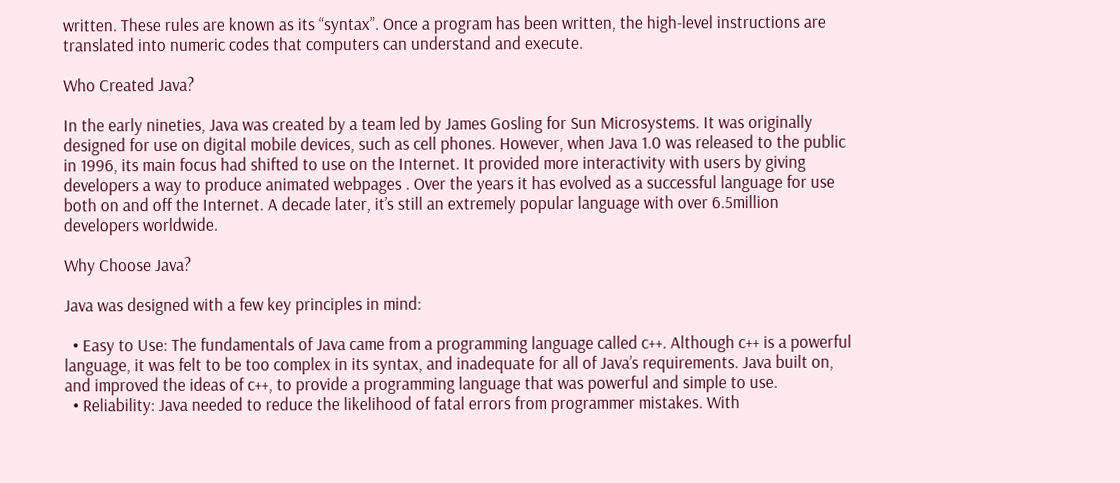written. These rules are known as its “syntax”. Once a program has been written, the high-level instructions are translated into numeric codes that computers can understand and execute.

Who Created Java?

In the early nineties, Java was created by a team led by James Gosling for Sun Microsystems. It was originally designed for use on digital mobile devices, such as cell phones. However, when Java 1.0 was released to the public in 1996, its main focus had shifted to use on the Internet. It provided more interactivity with users by giving developers a way to produce animated webpages . Over the years it has evolved as a successful language for use both on and off the Internet. A decade later, it’s still an extremely popular language with over 6.5million developers worldwide.

Why Choose Java?

Java was designed with a few key principles in mind:

  • Easy to Use: The fundamentals of Java came from a programming language called c++. Although c++ is a powerful language, it was felt to be too complex in its syntax, and inadequate for all of Java’s requirements. Java built on, and improved the ideas of c++, to provide a programming language that was powerful and simple to use.
  • Reliability: Java needed to reduce the likelihood of fatal errors from programmer mistakes. With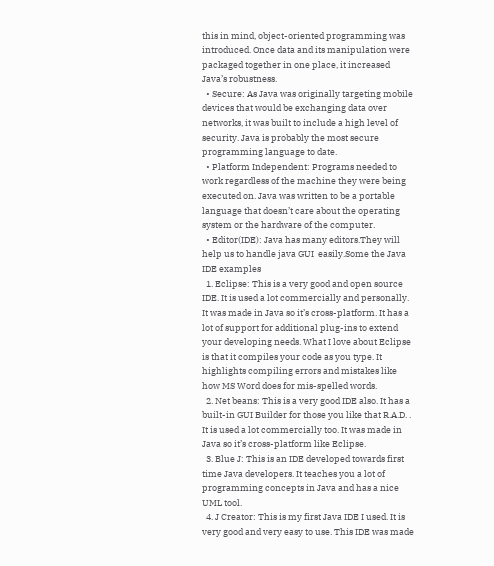this in mind, object-oriented programming was introduced. Once data and its manipulation were packaged together in one place, it increased Java’s robustness.
  • Secure: As Java was originally targeting mobile devices that would be exchanging data over networks, it was built to include a high level of security. Java is probably the most secure programming language to date.
  • Platform Independent: Programs needed to work regardless of the machine they were being executed on. Java was written to be a portable language that doesn’t care about the operating system or the hardware of the computer.
  • Editor(IDE): Java has many editors.They will help us to handle java GUI  easily.Some the Java IDE examples
  1. Eclipse: This is a very good and open source IDE. It is used a lot commercially and personally. It was made in Java so it’s cross-platform. It has a lot of support for additional plug-ins to extend your developing needs. What I love about Eclipse is that it compiles your code as you type. It highlights compiling errors and mistakes like how MS Word does for mis-spelled words.
  2. Net beans: This is a very good IDE also. It has a built-in GUI Builder for those you like that R.A.D. . It is used a lot commercially too. It was made in Java so it’s cross-platform like Eclipse.
  3. Blue J: This is an IDE developed towards first time Java developers. It teaches you a lot of programming concepts in Java and has a nice UML tool.
  4. J Creator: This is my first Java IDE I used. It is very good and very easy to use. This IDE was made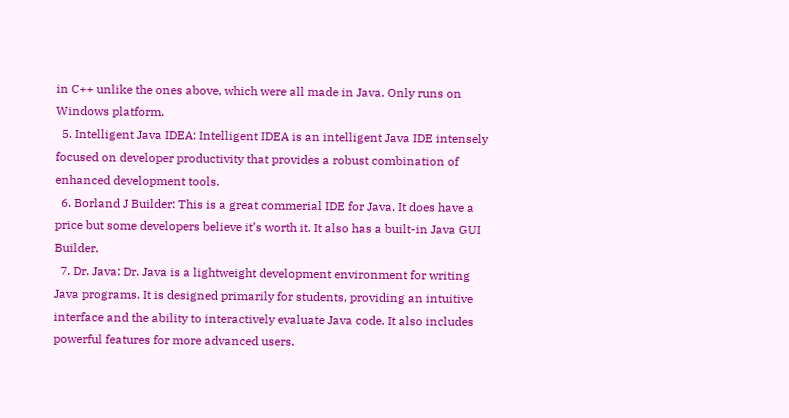in C++ unlike the ones above, which were all made in Java. Only runs on Windows platform.
  5. Intelligent Java IDEA: Intelligent IDEA is an intelligent Java IDE intensely focused on developer productivity that provides a robust combination of enhanced development tools.
  6. Borland J Builder: This is a great commerial IDE for Java. It does have a price but some developers believe it’s worth it. It also has a built-in Java GUI Builder.
  7. Dr. Java: Dr. Java is a lightweight development environment for writing Java programs. It is designed primarily for students, providing an intuitive interface and the ability to interactively evaluate Java code. It also includes powerful features for more advanced users.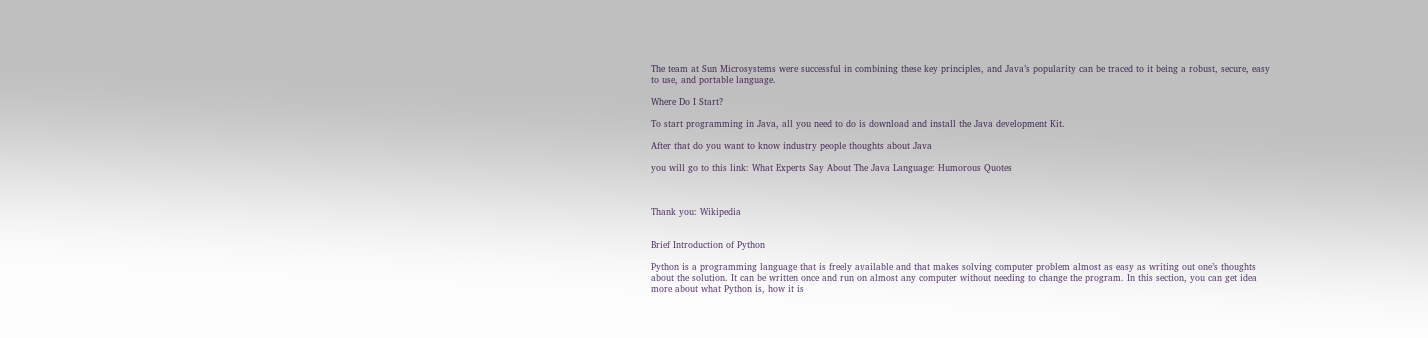The team at Sun Microsystems were successful in combining these key principles, and Java’s popularity can be traced to it being a robust, secure, easy to use, and portable language.

Where Do I Start?

To start programming in Java, all you need to do is download and install the Java development Kit.

After that do you want to know industry people thoughts about Java

you will go to this link: What Experts Say About The Java Language: Humorous Quotes



Thank you: Wikipedia


Brief Introduction of Python

Python is a programming language that is freely available and that makes solving computer problem almost as easy as writing out one’s thoughts about the solution. It can be written once and run on almost any computer without needing to change the program. In this section, you can get idea more about what Python is, how it is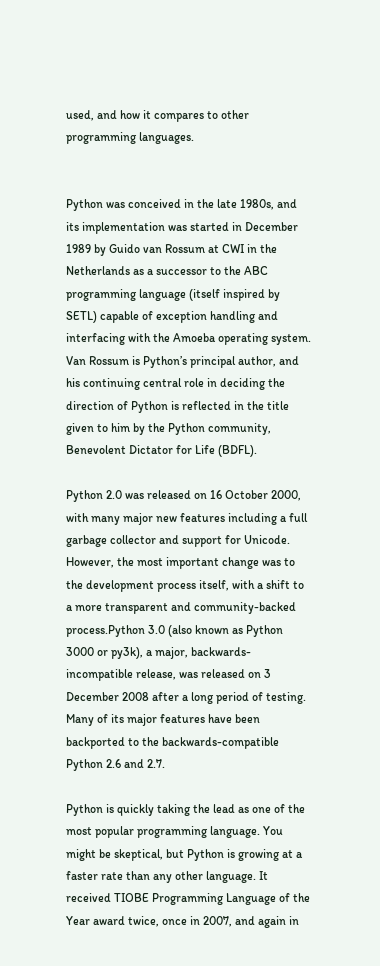used, and how it compares to other programming languages.


Python was conceived in the late 1980s, and its implementation was started in December 1989 by Guido van Rossum at CWI in the Netherlands as a successor to the ABC programming language (itself inspired by SETL) capable of exception handling and interfacing with the Amoeba operating system. Van Rossum is Python’s principal author, and his continuing central role in deciding the direction of Python is reflected in the title given to him by the Python community, Benevolent Dictator for Life (BDFL).

Python 2.0 was released on 16 October 2000, with many major new features including a full garbage collector and support for Unicode. However, the most important change was to the development process itself, with a shift to a more transparent and community-backed process.Python 3.0 (also known as Python 3000 or py3k), a major, backwards-incompatible release, was released on 3 December 2008 after a long period of testing. Many of its major features have been backported to the backwards-compatible Python 2.6 and 2.7.

Python is quickly taking the lead as one of the most popular programming language. You might be skeptical, but Python is growing at a faster rate than any other language. It received TIOBE Programming Language of the Year award twice, once in 2007, and again in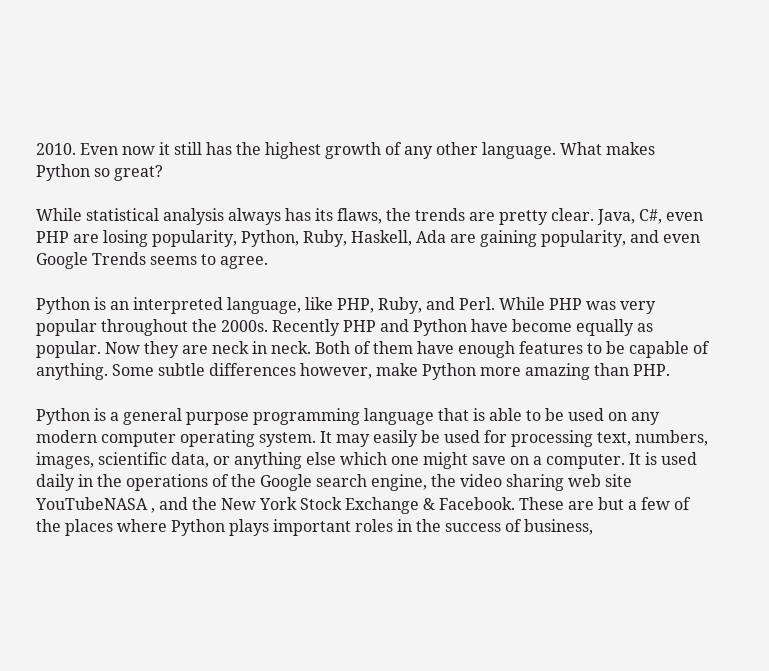2010. Even now it still has the highest growth of any other language. What makes Python so great?

While statistical analysis always has its flaws, the trends are pretty clear. Java, C#, even PHP are losing popularity, Python, Ruby, Haskell, Ada are gaining popularity, and even Google Trends seems to agree.

Python is an interpreted language, like PHP, Ruby, and Perl. While PHP was very popular throughout the 2000s. Recently PHP and Python have become equally as popular. Now they are neck in neck. Both of them have enough features to be capable of anything. Some subtle differences however, make Python more amazing than PHP.

Python is a general purpose programming language that is able to be used on any modern computer operating system. It may easily be used for processing text, numbers, images, scientific data, or anything else which one might save on a computer. It is used daily in the operations of the Google search engine, the video sharing web site YouTubeNASA , and the New York Stock Exchange & Facebook. These are but a few of the places where Python plays important roles in the success of business,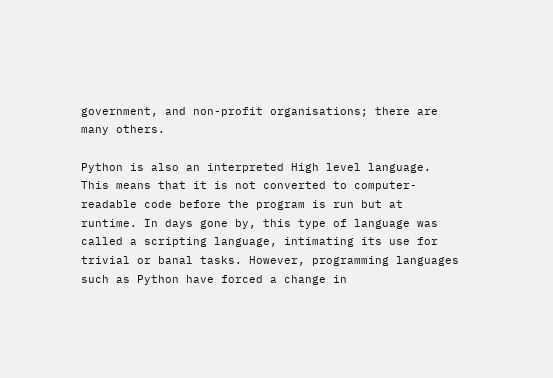government, and non-profit organisations; there are many others.

Python is also an interpreted High level language. This means that it is not converted to computer-readable code before the program is run but at runtime. In days gone by, this type of language was called a scripting language, intimating its use for trivial or banal tasks. However, programming languages such as Python have forced a change in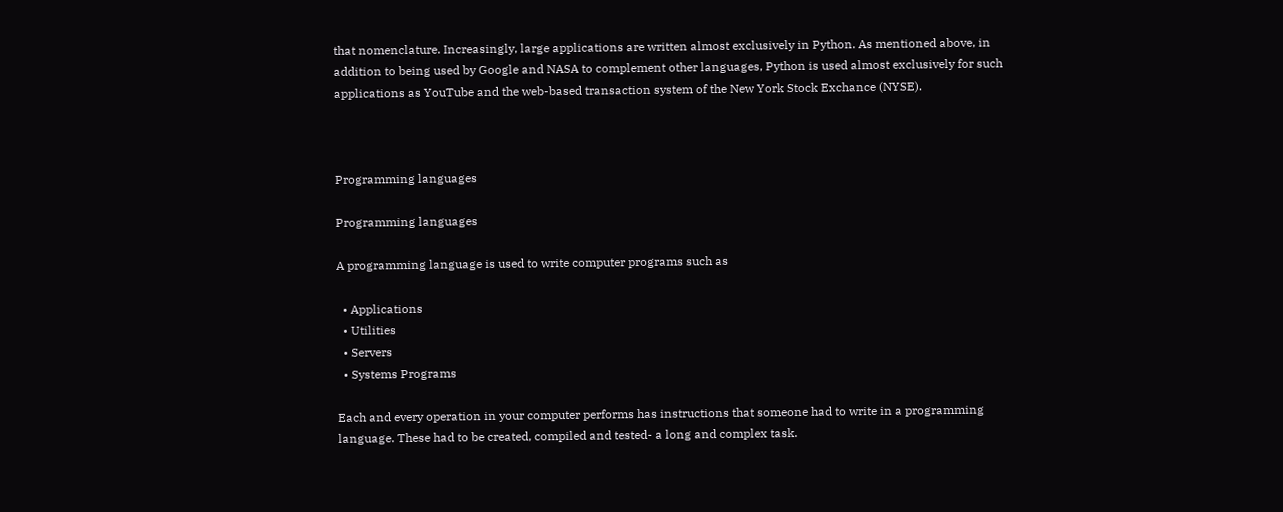that nomenclature. Increasingly, large applications are written almost exclusively in Python. As mentioned above, in addition to being used by Google and NASA to complement other languages, Python is used almost exclusively for such applications as YouTube and the web-based transaction system of the New York Stock Exchance (NYSE).



Programming languages

Programming languages

A programming language is used to write computer programs such as

  • Applications
  • Utilities
  • Servers
  • Systems Programs

Each and every operation in your computer performs has instructions that someone had to write in a programming language. These had to be created, compiled and tested- a long and complex task.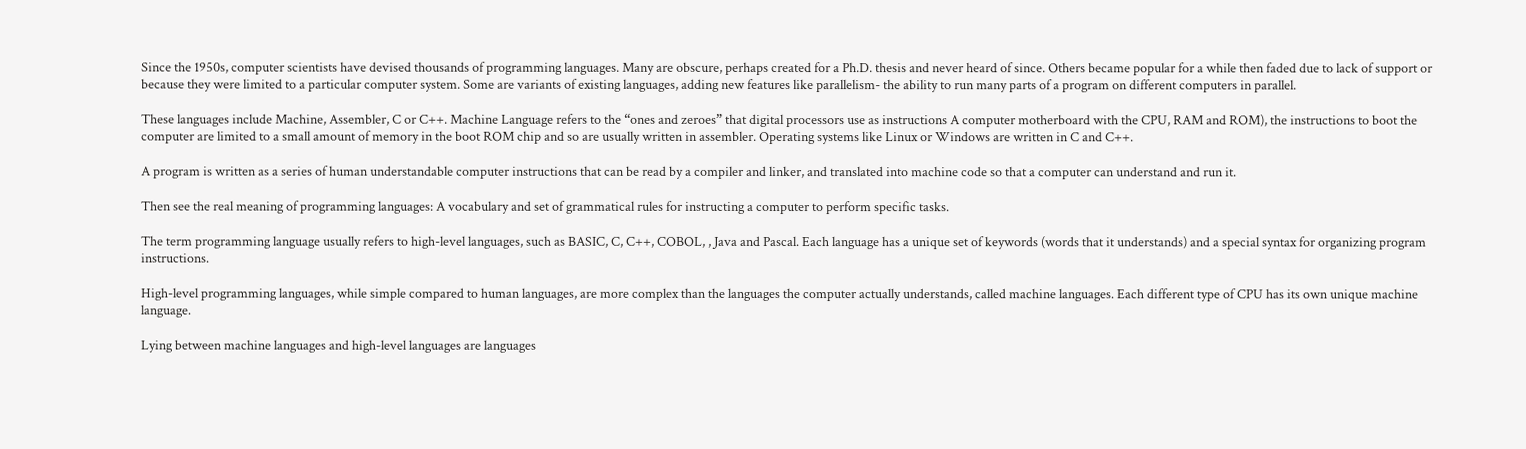Since the 1950s, computer scientists have devised thousands of programming languages. Many are obscure, perhaps created for a Ph.D. thesis and never heard of since. Others became popular for a while then faded due to lack of support or because they were limited to a particular computer system. Some are variants of existing languages, adding new features like parallelism- the ability to run many parts of a program on different computers in parallel.

These languages include Machine, Assembler, C or C++. Machine Language refers to the “ones and zeroes” that digital processors use as instructions A computer motherboard with the CPU, RAM and ROM), the instructions to boot the computer are limited to a small amount of memory in the boot ROM chip and so are usually written in assembler. Operating systems like Linux or Windows are written in C and C++.

A program is written as a series of human understandable computer instructions that can be read by a compiler and linker, and translated into machine code so that a computer can understand and run it.

Then see the real meaning of programming languages: A vocabulary and set of grammatical rules for instructing a computer to perform specific tasks.

The term programming language usually refers to high-level languages, such as BASIC, C, C++, COBOL, , Java and Pascal. Each language has a unique set of keywords (words that it understands) and a special syntax for organizing program instructions.

High-level programming languages, while simple compared to human languages, are more complex than the languages the computer actually understands, called machine languages. Each different type of CPU has its own unique machine language.

Lying between machine languages and high-level languages are languages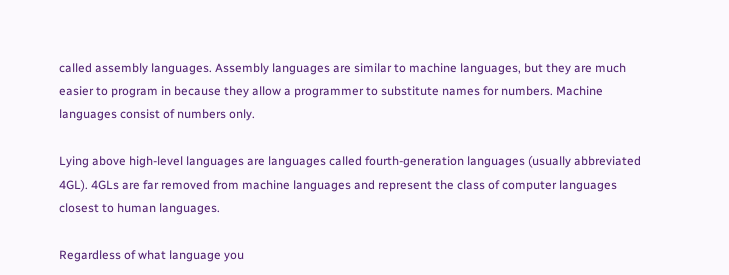called assembly languages. Assembly languages are similar to machine languages, but they are much easier to program in because they allow a programmer to substitute names for numbers. Machine languages consist of numbers only.

Lying above high-level languages are languages called fourth-generation languages (usually abbreviated 4GL). 4GLs are far removed from machine languages and represent the class of computer languages closest to human languages.

Regardless of what language you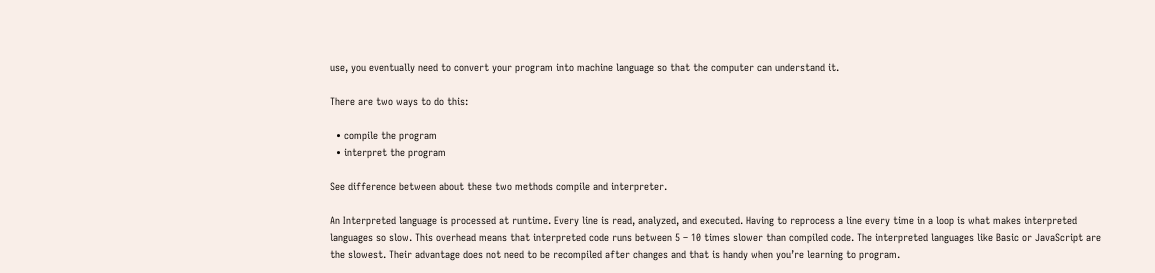use, you eventually need to convert your program into machine language so that the computer can understand it.

There are two ways to do this:

  • compile the program
  • interpret the program

See difference between about these two methods compile and interpreter.

An Interpreted language is processed at runtime. Every line is read, analyzed, and executed. Having to reprocess a line every time in a loop is what makes interpreted languages so slow. This overhead means that interpreted code runs between 5 – 10 times slower than compiled code. The interpreted languages like Basic or JavaScript are the slowest. Their advantage does not need to be recompiled after changes and that is handy when you’re learning to program.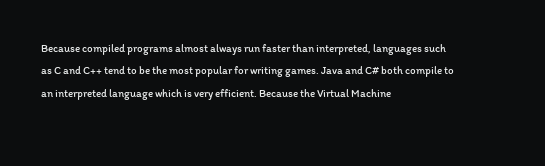Because compiled programs almost always run faster than interpreted, languages such as C and C++ tend to be the most popular for writing games. Java and C# both compile to an interpreted language which is very efficient. Because the Virtual Machine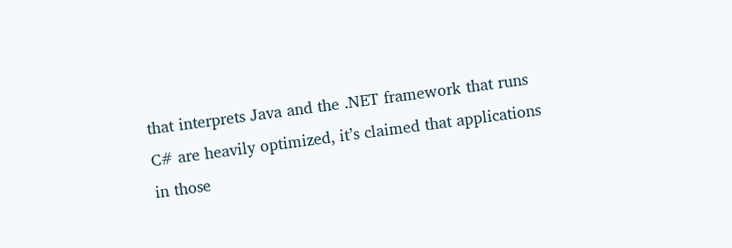that interprets Java and the .NET framework that runs C# are heavily optimized, it’s claimed that applications in those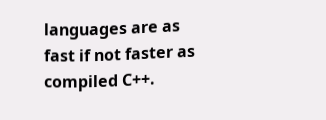languages are as fast if not faster as compiled C++.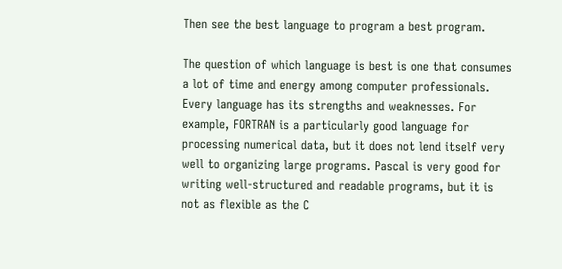Then see the best language to program a best program.

The question of which language is best is one that consumes a lot of time and energy among computer professionals. Every language has its strengths and weaknesses. For example, FORTRAN is a particularly good language for processing numerical data, but it does not lend itself very well to organizing large programs. Pascal is very good for writing well-structured and readable programs, but it is not as flexible as the C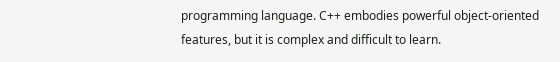programming language. C++ embodies powerful object-oriented features, but it is complex and difficult to learn.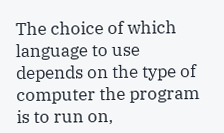The choice of which language to use depends on the type of computer the program is to run on,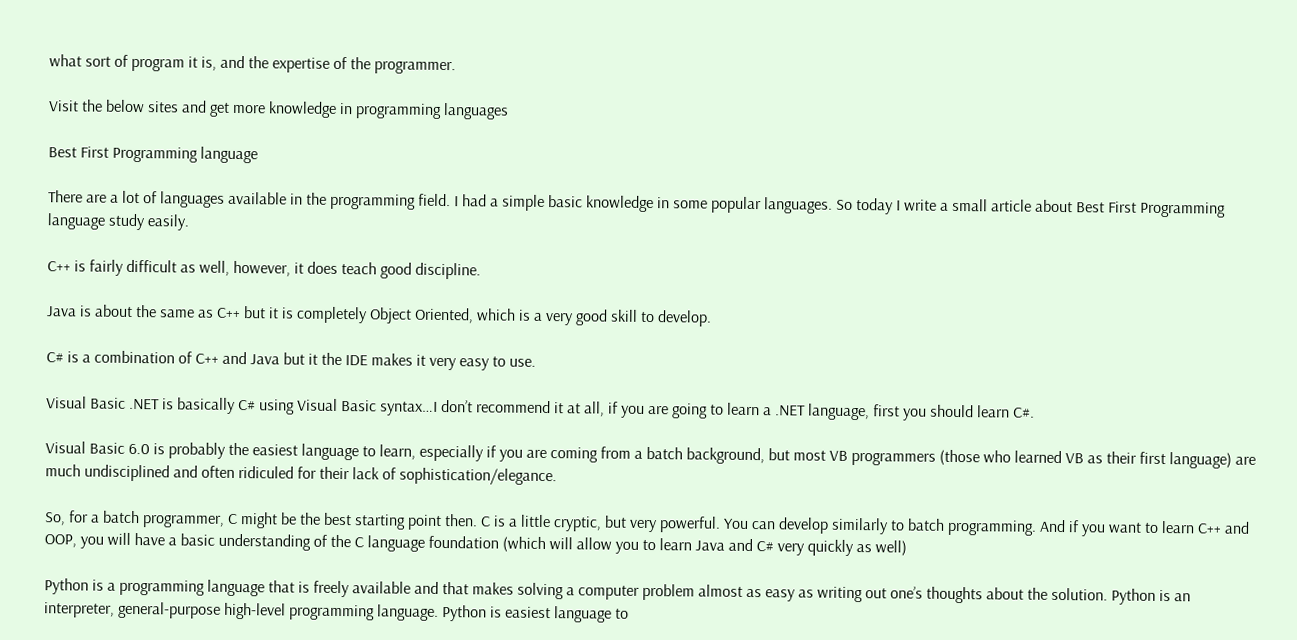what sort of program it is, and the expertise of the programmer.

Visit the below sites and get more knowledge in programming languages

Best First Programming language

There are a lot of languages available in the programming field. I had a simple basic knowledge in some popular languages. So today I write a small article about Best First Programming language study easily.

C++ is fairly difficult as well, however, it does teach good discipline.

Java is about the same as C++ but it is completely Object Oriented, which is a very good skill to develop.

C# is a combination of C++ and Java but it the IDE makes it very easy to use.

Visual Basic .NET is basically C# using Visual Basic syntax…I don’t recommend it at all, if you are going to learn a .NET language, first you should learn C#.

Visual Basic 6.0 is probably the easiest language to learn, especially if you are coming from a batch background, but most VB programmers (those who learned VB as their first language) are much undisciplined and often ridiculed for their lack of sophistication/elegance.

So, for a batch programmer, C might be the best starting point then. C is a little cryptic, but very powerful. You can develop similarly to batch programming. And if you want to learn C++ and OOP, you will have a basic understanding of the C language foundation (which will allow you to learn Java and C# very quickly as well)

Python is a programming language that is freely available and that makes solving a computer problem almost as easy as writing out one’s thoughts about the solution. Python is an interpreter, general-purpose high-level programming language. Python is easiest language to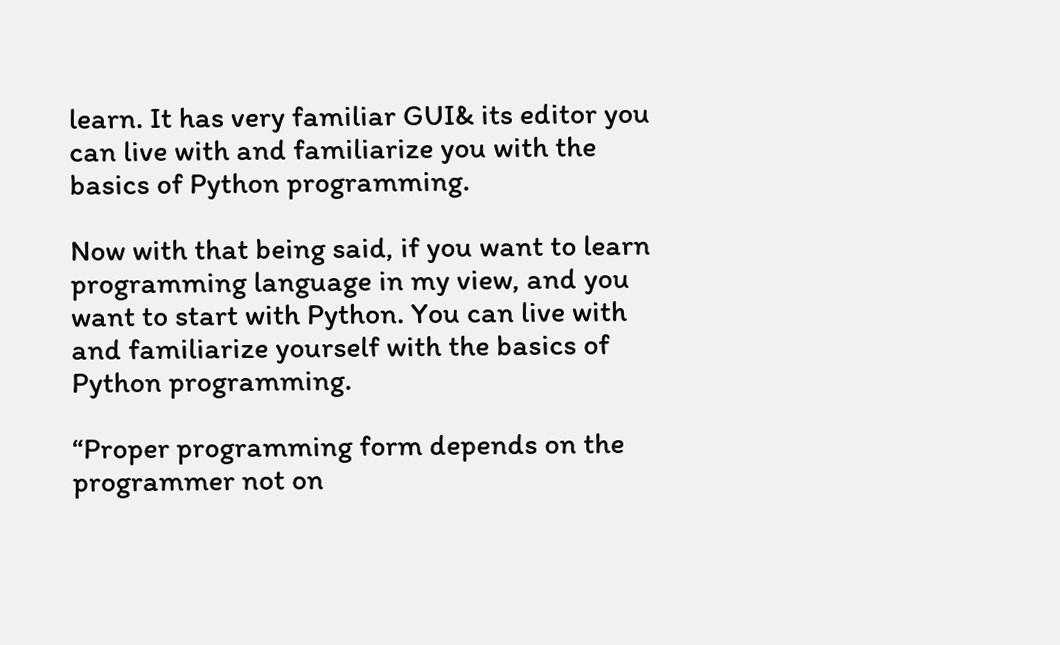learn. It has very familiar GUI& its editor you can live with and familiarize you with the basics of Python programming.

Now with that being said, if you want to learn programming language in my view, and you want to start with Python. You can live with and familiarize yourself with the basics of Python programming.

“Proper programming form depends on the programmer not on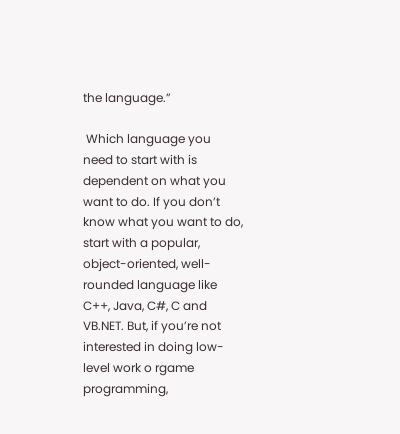the language.”

 Which language you need to start with is dependent on what you want to do. If you don’t know what you want to do, start with a popular, object-oriented, well-rounded language like C++, Java, C#, C and VB.NET. But, if you’re not interested in doing low-level work o rgame programming,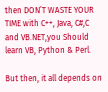then DON’T WASTE YOUR TIME with C++, Java, C#,C and VB.NET,you Should learn VB, Python & Perl.

But then, it all depends on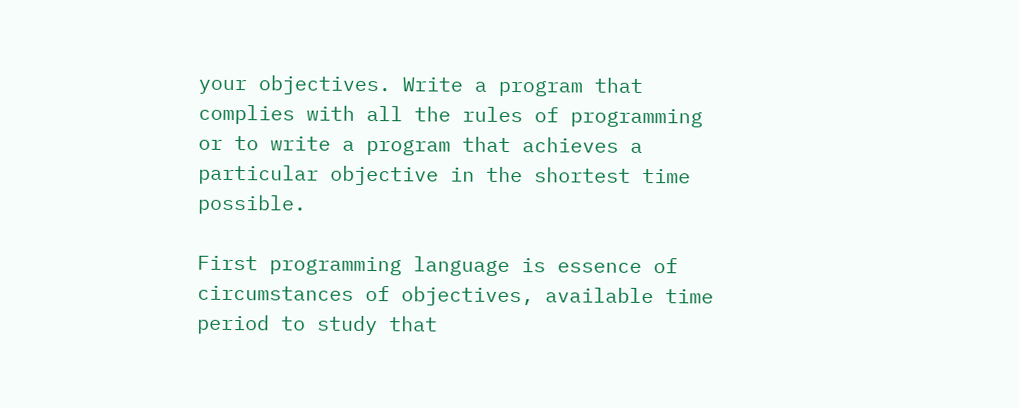your objectives. Write a program that complies with all the rules of programming or to write a program that achieves a particular objective in the shortest time possible.

First programming language is essence of circumstances of objectives, available time period to study that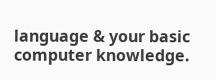language & your basic computer knowledge.